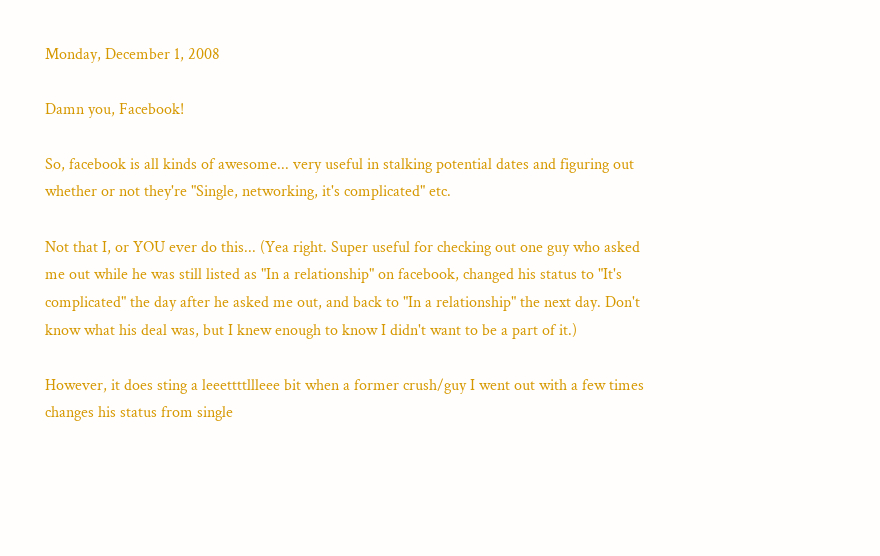Monday, December 1, 2008

Damn you, Facebook!

So, facebook is all kinds of awesome... very useful in stalking potential dates and figuring out whether or not they're "Single, networking, it's complicated" etc.

Not that I, or YOU ever do this... (Yea right. Super useful for checking out one guy who asked me out while he was still listed as "In a relationship" on facebook, changed his status to "It's complicated" the day after he asked me out, and back to "In a relationship" the next day. Don't know what his deal was, but I knew enough to know I didn't want to be a part of it.)

However, it does sting a leeettttllleee bit when a former crush/guy I went out with a few times changes his status from single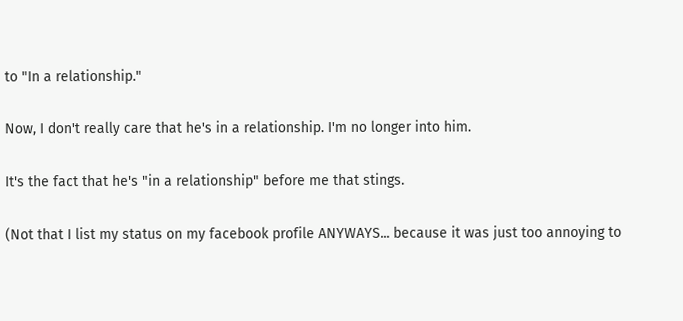to "In a relationship."

Now, I don't really care that he's in a relationship. I'm no longer into him.

It's the fact that he's "in a relationship" before me that stings.

(Not that I list my status on my facebook profile ANYWAYS... because it was just too annoying to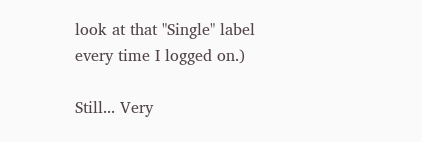look at that "Single" label every time I logged on.)

Still... Very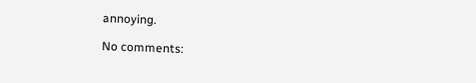annoying.

No comments: